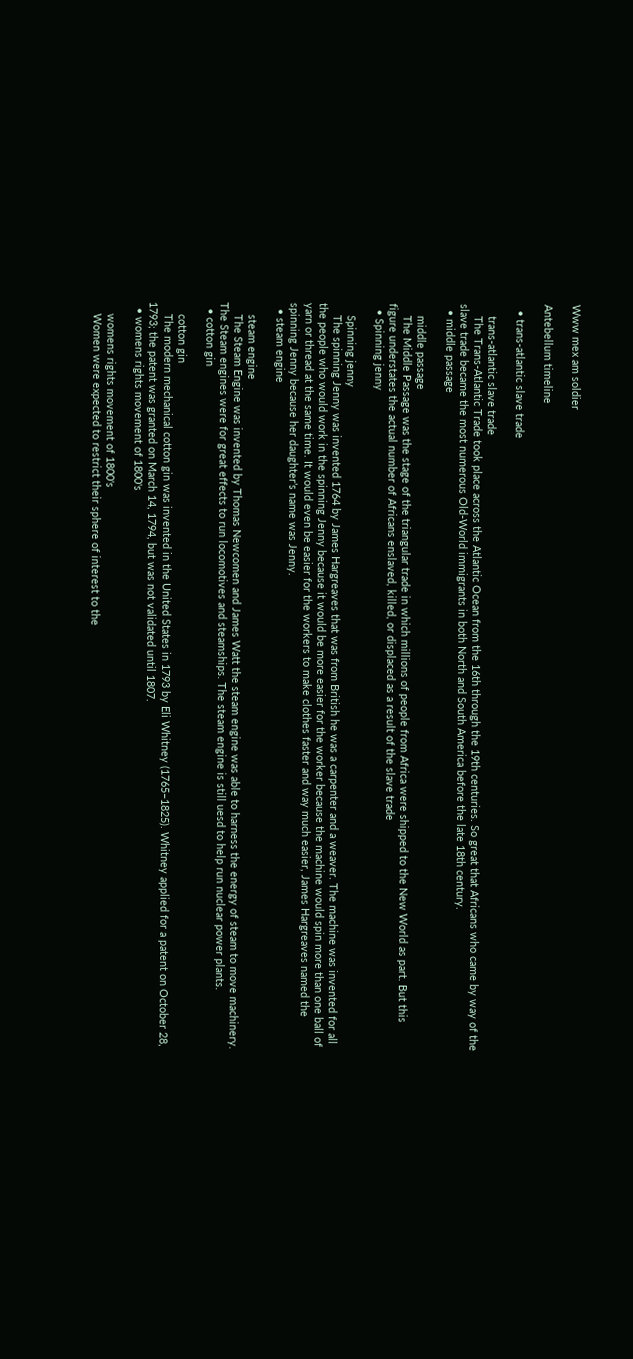Www mex am soldier

Antebellum timeline

  • trans-atlantic slave trade

    trans-atlantic slave trade
    The Trans-Atlantic Trade took place across the Atlantic Ocean from the 16th through the 19th centuries. So great that Africans who came by way of the slave trade became the most numerous Old-World immigrants in both North and South America before the late 18th century.
  • middle passage

    middle passage
    The Middle Passage was the stage of the triangular trade in which millions of people from Africa were shipped to the New World as part. But this figure understates the actual number of Africans enslaved, killed, or displaced as a result of the slave trade
  • Spinning jenny

    Spinning jenny
    The spinning Jenny was invented 1764 by James Hargreaves that was from British he was a carpenter and a weaver. The machine was invented for all the people who would work in the spinning Jenny because it would be more easier for the worker because the machine would spin more than one ball of yarn or thread at the same time. It would even be easier for the workers to make clothes faster and way much easier, James Hargreaves named the spinning Jenny because her daughter’s name was Jenny.
  • steam engine

    steam engine
    The Steam Engine was invented by Thomas Newcomen and James Watt the steam engine was able to harness the energy of steam to move machinery. The Steam engines were for great effects to run locomotives and steamships. The steam engine is still uesd to help run nuclear power plants.
  • cotton gin

    cotton gin
    The modern mechanical cotton gin was invented in the United States in 1793 by Eli Whitney (1765–1825). Whitney applied for a patent on October 28, 1793; the patent was granted on March 14, 1794, but was not validated until 1807.
  • womens rights movement of 1800's

    womens rights movement of 1800's
    Women were expected to restrict their sphere of interest to the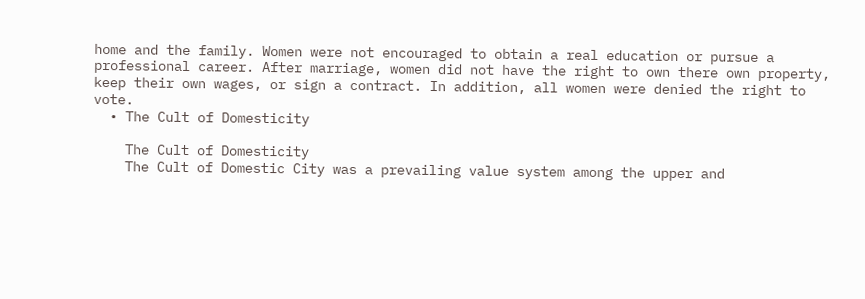home and the family. Women were not encouraged to obtain a real education or pursue a professional career. After marriage, women did not have the right to own there own property, keep their own wages, or sign a contract. In addition, all women were denied the right to vote.
  • The Cult of Domesticity

    The Cult of Domesticity
    The Cult of Domestic City was a prevailing value system among the upper and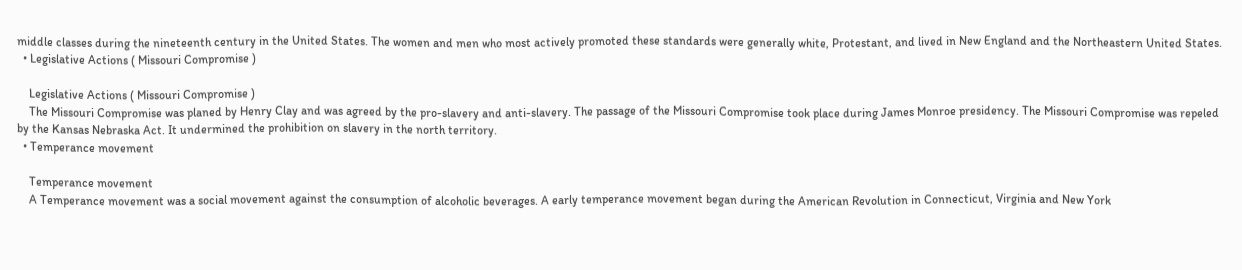middle classes during the nineteenth century in the United States. The women and men who most actively promoted these standards were generally white, Protestant, and lived in New England and the Northeastern United States.
  • Legislative Actions ( Missouri Compromise )

    Legislative Actions ( Missouri Compromise )
    The Missouri Compromise was planed by Henry Clay and was agreed by the pro-slavery and anti-slavery. The passage of the Missouri Compromise took place during James Monroe presidency. The Missouri Compromise was repeled by the Kansas Nebraska Act. It undermined the prohibition on slavery in the north territory.
  • Temperance movement

    Temperance movement
    A Temperance movement was a social movement against the consumption of alcoholic beverages. A early temperance movement began during the American Revolution in Connecticut, Virginia and New York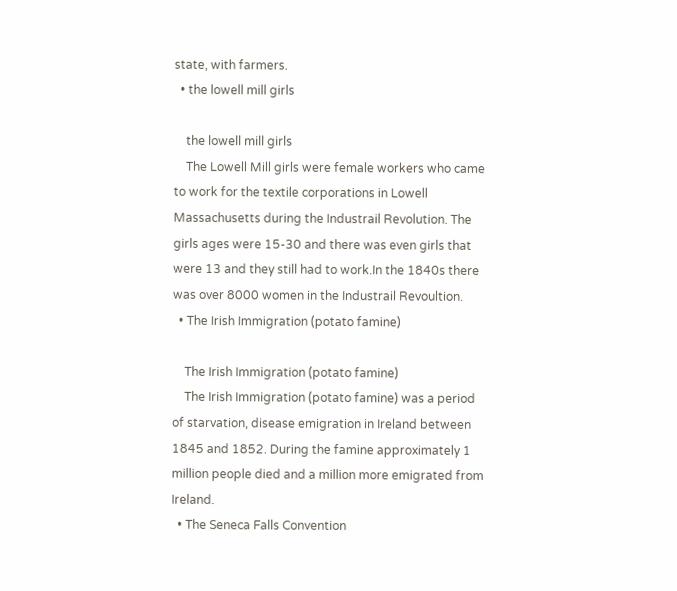state, with farmers.
  • the lowell mill girls

    the lowell mill girls
    The Lowell Mill girls were female workers who came to work for the textile corporations in Lowell Massachusetts during the Industrail Revolution. The girls ages were 15-30 and there was even girls that were 13 and they still had to work.In the 1840s there was over 8000 women in the Industrail Revoultion.
  • The Irish Immigration (potato famine)

    The Irish Immigration (potato famine)
    The Irish Immigration (potato famine) was a period of starvation, disease emigration in Ireland between 1845 and 1852. During the famine approximately 1 million people died and a million more emigrated from Ireland.
  • The Seneca Falls Convention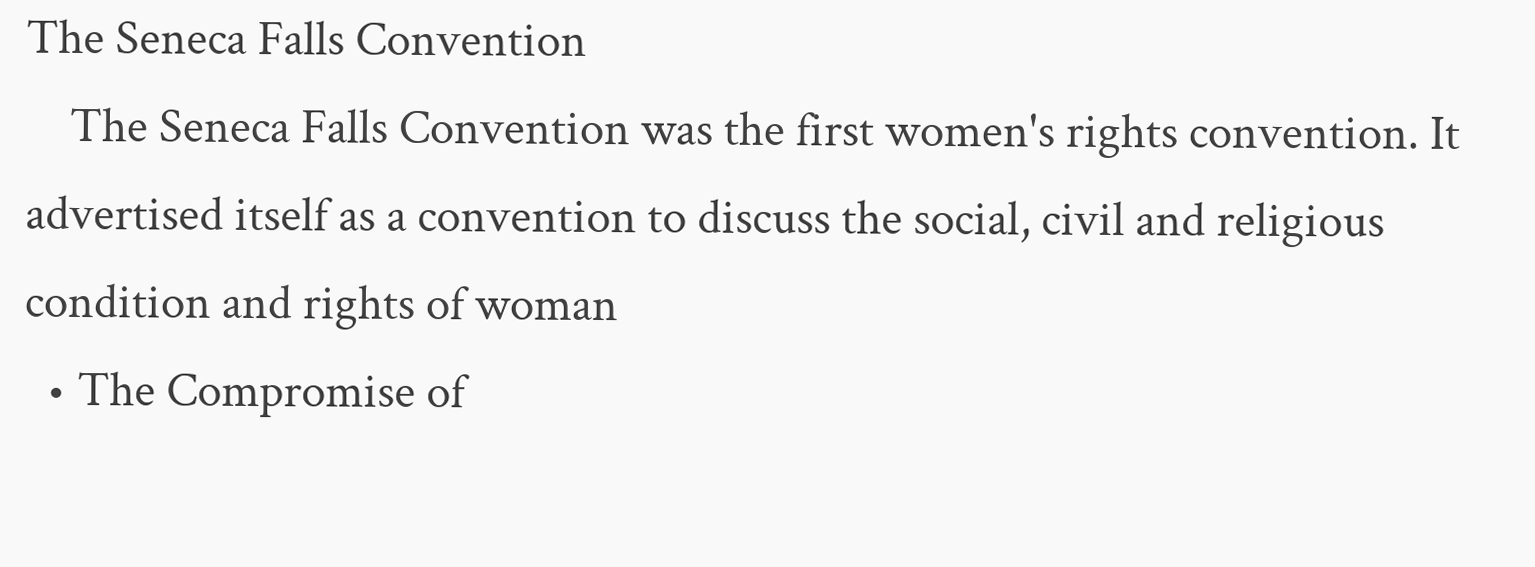The Seneca Falls Convention
    The Seneca Falls Convention was the first women's rights convention. It advertised itself as a convention to discuss the social, civil and religious condition and rights of woman
  • The Compromise of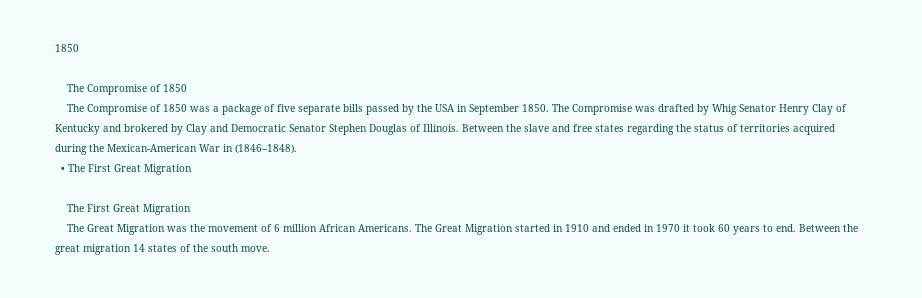1850

    The Compromise of 1850
    The Compromise of 1850 was a package of five separate bills passed by the USA in September 1850. The Compromise was drafted by Whig Senator Henry Clay of Kentucky and brokered by Clay and Democratic Senator Stephen Douglas of Illinois. Between the slave and free states regarding the status of territories acquired during the Mexican-American War in (1846–1848).
  • The First Great Migration

    The First Great Migration
    The Great Migration was the movement of 6 million African Americans. The Great Migration started in 1910 and ended in 1970 it took 60 years to end. Between the great migration 14 states of the south move.